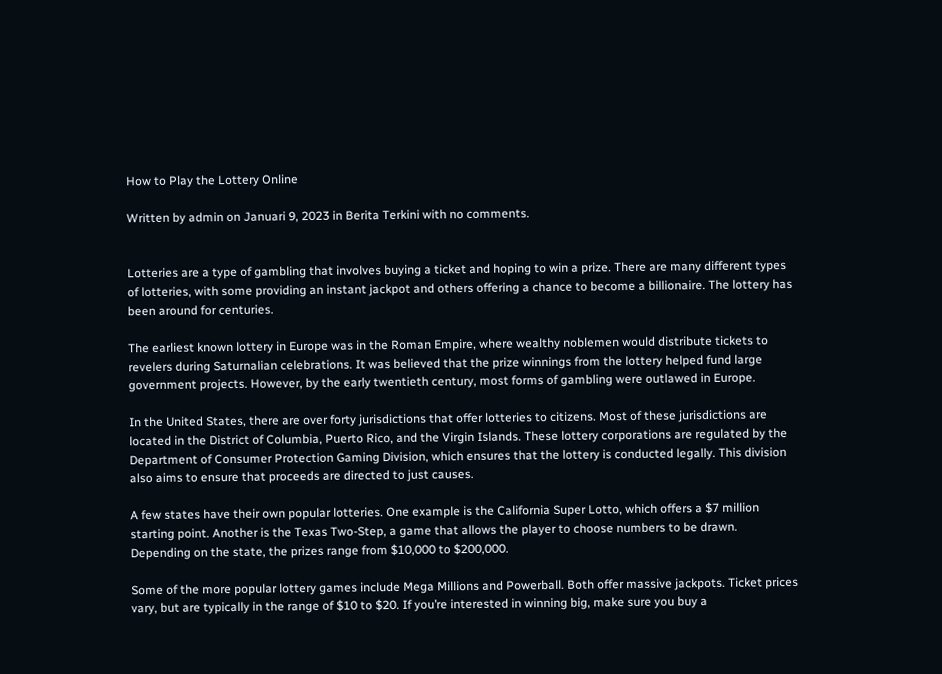How to Play the Lottery Online

Written by admin on Januari 9, 2023 in Berita Terkini with no comments.


Lotteries are a type of gambling that involves buying a ticket and hoping to win a prize. There are many different types of lotteries, with some providing an instant jackpot and others offering a chance to become a billionaire. The lottery has been around for centuries.

The earliest known lottery in Europe was in the Roman Empire, where wealthy noblemen would distribute tickets to revelers during Saturnalian celebrations. It was believed that the prize winnings from the lottery helped fund large government projects. However, by the early twentieth century, most forms of gambling were outlawed in Europe.

In the United States, there are over forty jurisdictions that offer lotteries to citizens. Most of these jurisdictions are located in the District of Columbia, Puerto Rico, and the Virgin Islands. These lottery corporations are regulated by the Department of Consumer Protection Gaming Division, which ensures that the lottery is conducted legally. This division also aims to ensure that proceeds are directed to just causes.

A few states have their own popular lotteries. One example is the California Super Lotto, which offers a $7 million starting point. Another is the Texas Two-Step, a game that allows the player to choose numbers to be drawn. Depending on the state, the prizes range from $10,000 to $200,000.

Some of the more popular lottery games include Mega Millions and Powerball. Both offer massive jackpots. Ticket prices vary, but are typically in the range of $10 to $20. If you’re interested in winning big, make sure you buy a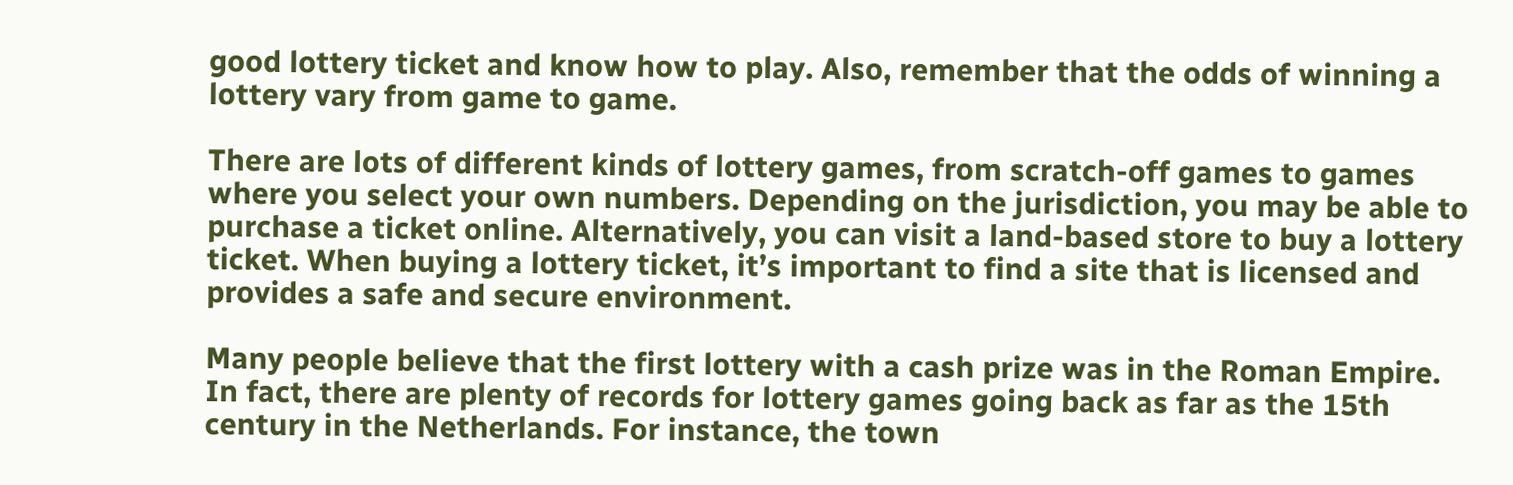good lottery ticket and know how to play. Also, remember that the odds of winning a lottery vary from game to game.

There are lots of different kinds of lottery games, from scratch-off games to games where you select your own numbers. Depending on the jurisdiction, you may be able to purchase a ticket online. Alternatively, you can visit a land-based store to buy a lottery ticket. When buying a lottery ticket, it’s important to find a site that is licensed and provides a safe and secure environment.

Many people believe that the first lottery with a cash prize was in the Roman Empire. In fact, there are plenty of records for lottery games going back as far as the 15th century in the Netherlands. For instance, the town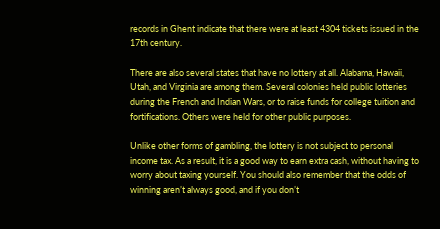records in Ghent indicate that there were at least 4304 tickets issued in the 17th century.

There are also several states that have no lottery at all. Alabama, Hawaii, Utah, and Virginia are among them. Several colonies held public lotteries during the French and Indian Wars, or to raise funds for college tuition and fortifications. Others were held for other public purposes.

Unlike other forms of gambling, the lottery is not subject to personal income tax. As a result, it is a good way to earn extra cash, without having to worry about taxing yourself. You should also remember that the odds of winning aren’t always good, and if you don’t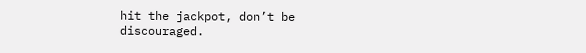hit the jackpot, don’t be discouraged.